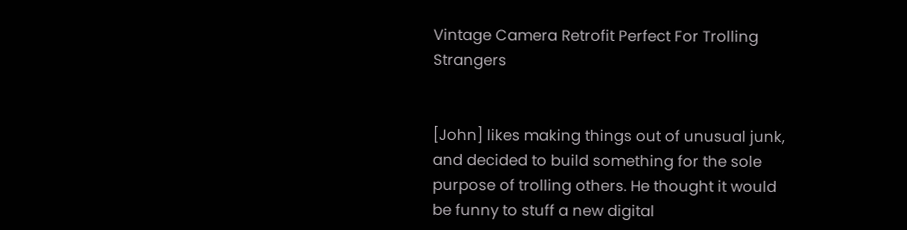Vintage Camera Retrofit Perfect For Trolling Strangers


[John] likes making things out of unusual junk, and decided to build something for the sole purpose of trolling others. He thought it would be funny to stuff a new digital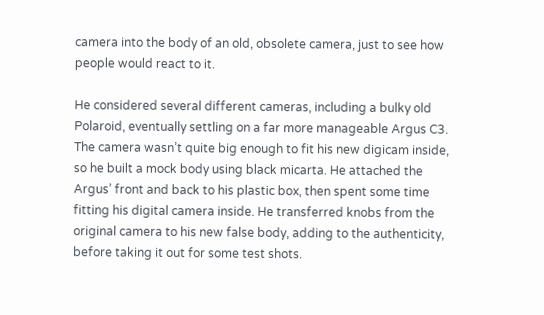camera into the body of an old, obsolete camera, just to see how people would react to it.

He considered several different cameras, including a bulky old Polaroid, eventually settling on a far more manageable Argus C3. The camera wasn’t quite big enough to fit his new digicam inside, so he built a mock body using black micarta. He attached the Argus’ front and back to his plastic box, then spent some time fitting his digital camera inside. He transferred knobs from the original camera to his new false body, adding to the authenticity, before taking it out for some test shots.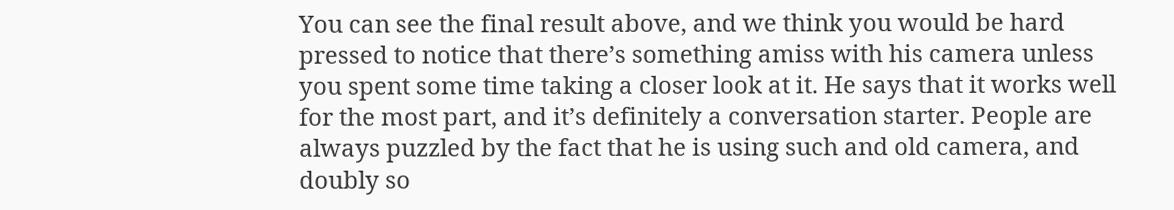You can see the final result above, and we think you would be hard pressed to notice that there’s something amiss with his camera unless you spent some time taking a closer look at it. He says that it works well for the most part, and it’s definitely a conversation starter. People are always puzzled by the fact that he is using such and old camera, and doubly so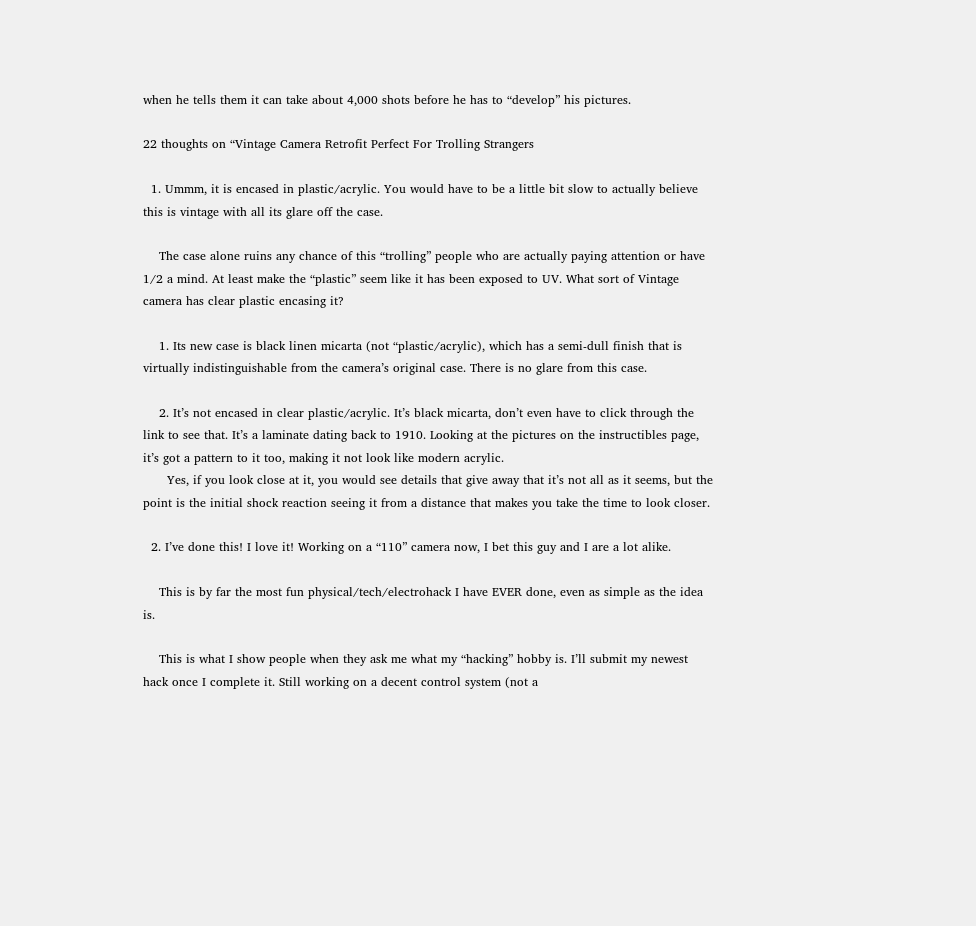when he tells them it can take about 4,000 shots before he has to “develop” his pictures.

22 thoughts on “Vintage Camera Retrofit Perfect For Trolling Strangers

  1. Ummm, it is encased in plastic/acrylic. You would have to be a little bit slow to actually believe this is vintage with all its glare off the case.

    The case alone ruins any chance of this “trolling” people who are actually paying attention or have 1/2 a mind. At least make the “plastic” seem like it has been exposed to UV. What sort of Vintage camera has clear plastic encasing it?

    1. Its new case is black linen micarta (not “plastic/acrylic), which has a semi-dull finish that is virtually indistinguishable from the camera’s original case. There is no glare from this case.

    2. It’s not encased in clear plastic/acrylic. It’s black micarta, don’t even have to click through the link to see that. It’s a laminate dating back to 1910. Looking at the pictures on the instructibles page, it’s got a pattern to it too, making it not look like modern acrylic.
      Yes, if you look close at it, you would see details that give away that it’s not all as it seems, but the point is the initial shock reaction seeing it from a distance that makes you take the time to look closer.

  2. I’ve done this! I love it! Working on a “110” camera now, I bet this guy and I are a lot alike.

    This is by far the most fun physical/tech/electrohack I have EVER done, even as simple as the idea is.

    This is what I show people when they ask me what my “hacking” hobby is. I’ll submit my newest hack once I complete it. Still working on a decent control system (not a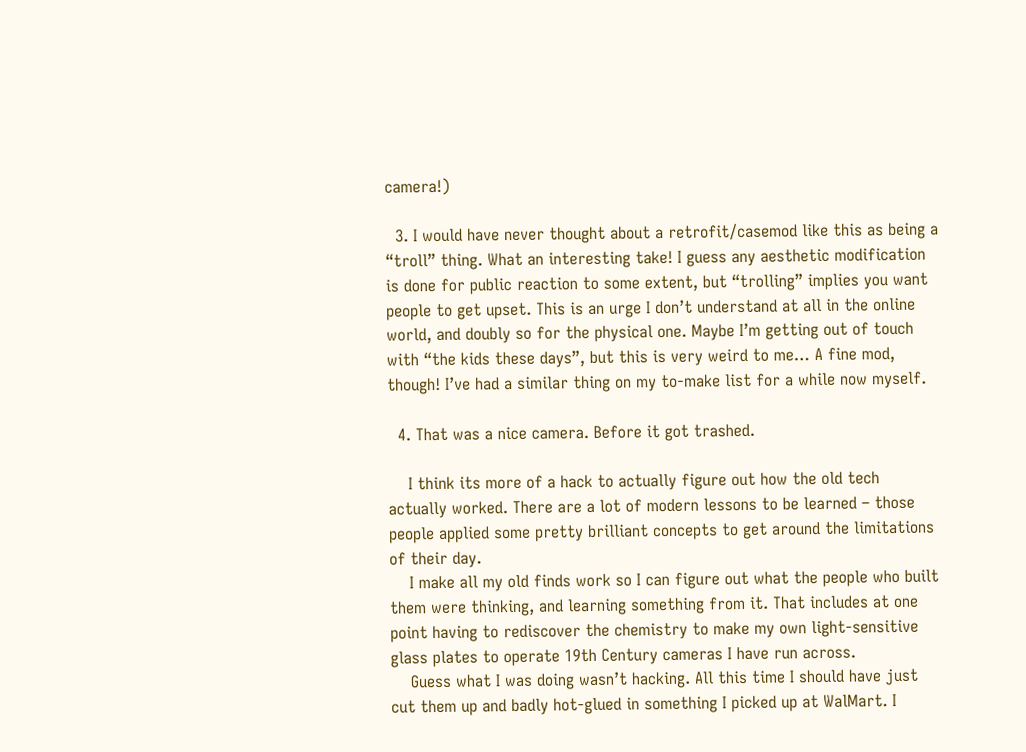camera!)

  3. I would have never thought about a retrofit/casemod like this as being a “troll” thing. What an interesting take! I guess any aesthetic modification is done for public reaction to some extent, but “trolling” implies you want people to get upset. This is an urge I don’t understand at all in the online world, and doubly so for the physical one. Maybe I’m getting out of touch with “the kids these days”, but this is very weird to me… A fine mod, though! I’ve had a similar thing on my to-make list for a while now myself.

  4. That was a nice camera. Before it got trashed.

    I think its more of a hack to actually figure out how the old tech actually worked. There are a lot of modern lessons to be learned – those people applied some pretty brilliant concepts to get around the limitations of their day.
    I make all my old finds work so I can figure out what the people who built them were thinking, and learning something from it. That includes at one point having to rediscover the chemistry to make my own light-sensitive glass plates to operate 19th Century cameras I have run across.
    Guess what I was doing wasn’t hacking. All this time I should have just cut them up and badly hot-glued in something I picked up at WalMart. I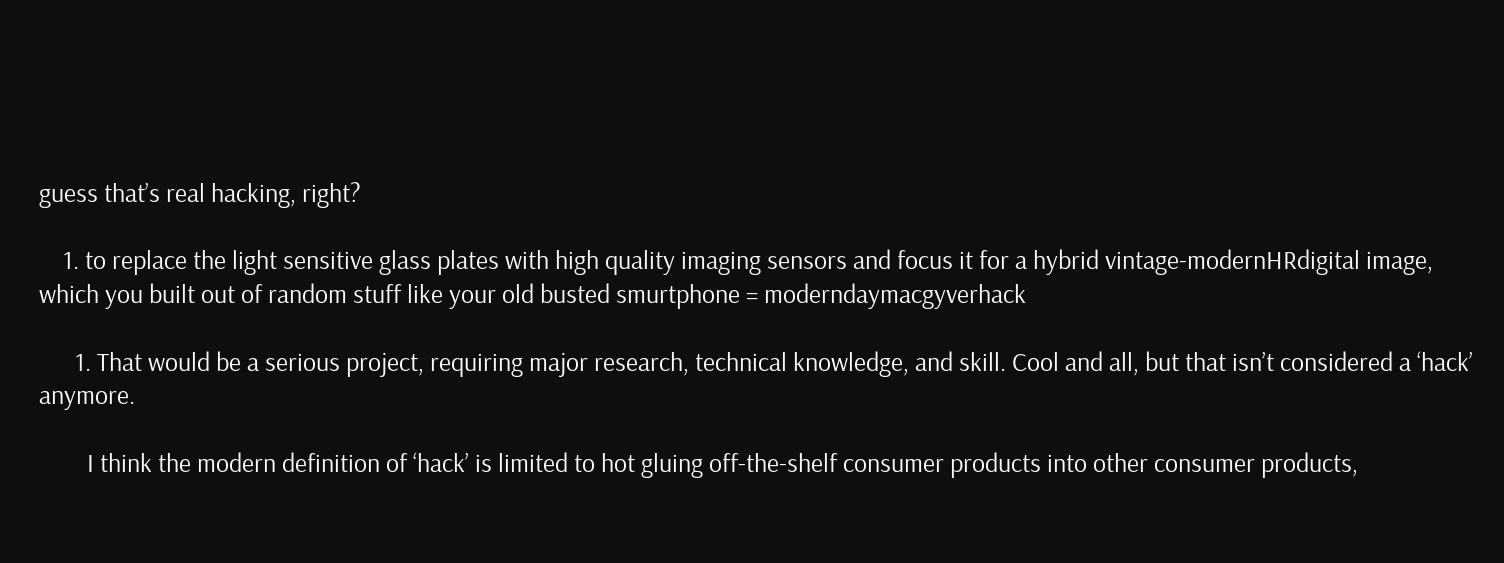guess that’s real hacking, right?

    1. to replace the light sensitive glass plates with high quality imaging sensors and focus it for a hybrid vintage-modernHRdigital image, which you built out of random stuff like your old busted smurtphone = moderndaymacgyverhack

      1. That would be a serious project, requiring major research, technical knowledge, and skill. Cool and all, but that isn’t considered a ‘hack’ anymore.

        I think the modern definition of ‘hack’ is limited to hot gluing off-the-shelf consumer products into other consumer products,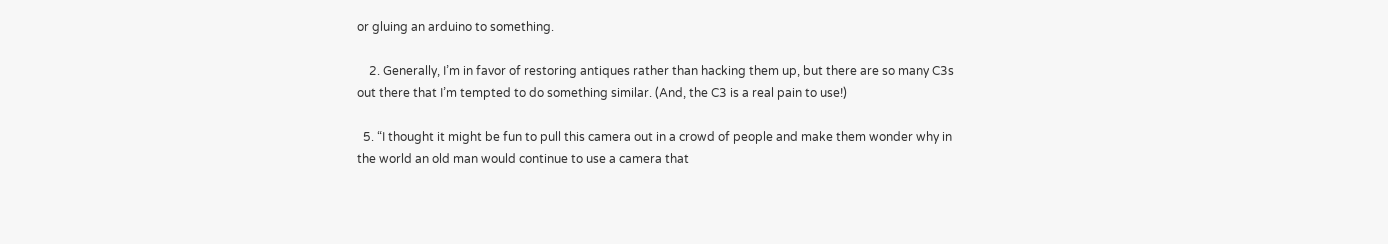or gluing an arduino to something.

    2. Generally, I’m in favor of restoring antiques rather than hacking them up, but there are so many C3s out there that I’m tempted to do something similar. (And, the C3 is a real pain to use!)

  5. “I thought it might be fun to pull this camera out in a crowd of people and make them wonder why in the world an old man would continue to use a camera that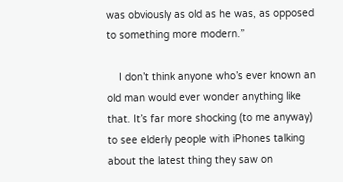was obviously as old as he was, as opposed to something more modern.”

    I don’t think anyone who’s ever known an old man would ever wonder anything like that. It’s far more shocking (to me anyway) to see elderly people with iPhones talking about the latest thing they saw on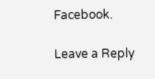Facebook.

Leave a Reply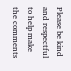Please be kind and respectful to help make the comments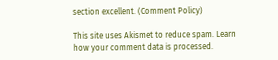section excellent. (Comment Policy)

This site uses Akismet to reduce spam. Learn how your comment data is processed.